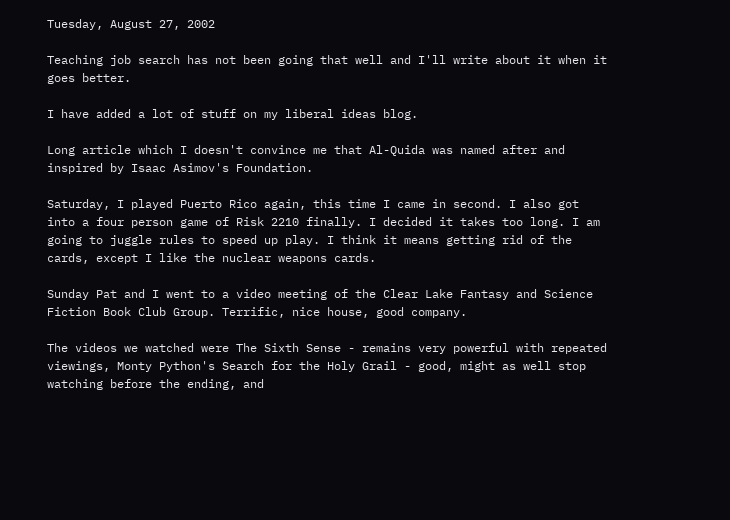Tuesday, August 27, 2002

Teaching job search has not been going that well and I'll write about it when it goes better.

I have added a lot of stuff on my liberal ideas blog.

Long article which I doesn't convince me that Al-Quida was named after and inspired by Isaac Asimov's Foundation.

Saturday, I played Puerto Rico again, this time I came in second. I also got into a four person game of Risk 2210 finally. I decided it takes too long. I am going to juggle rules to speed up play. I think it means getting rid of the cards, except I like the nuclear weapons cards.

Sunday Pat and I went to a video meeting of the Clear Lake Fantasy and Science Fiction Book Club Group. Terrific, nice house, good company.

The videos we watched were The Sixth Sense - remains very powerful with repeated viewings, Monty Python's Search for the Holy Grail - good, might as well stop watching before the ending, and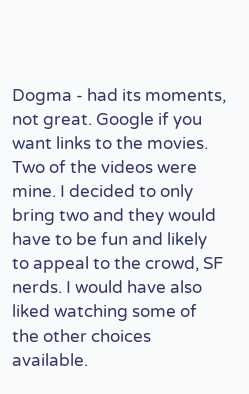Dogma - had its moments, not great. Google if you want links to the movies. Two of the videos were mine. I decided to only bring two and they would have to be fun and likely to appeal to the crowd, SF nerds. I would have also liked watching some of the other choices available.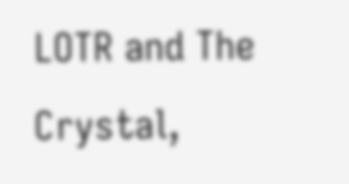LOTR and The Crystal,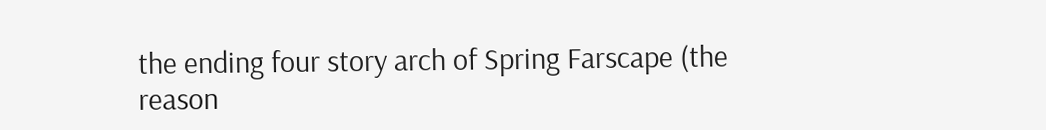the ending four story arch of Spring Farscape (the reason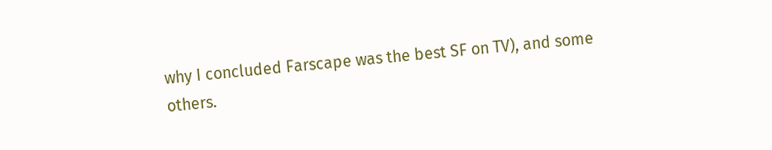why I concluded Farscape was the best SF on TV), and some others.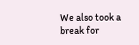We also took a break for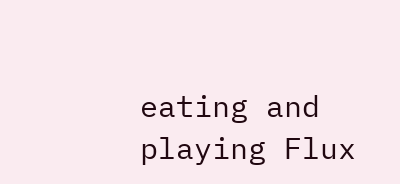eating and playing Flux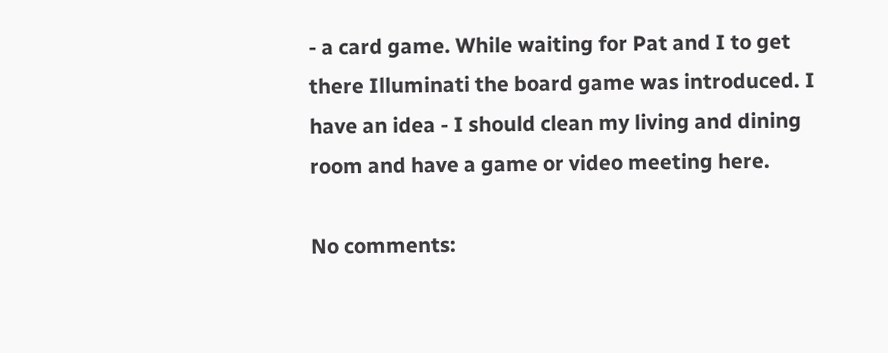- a card game. While waiting for Pat and I to get there Illuminati the board game was introduced. I have an idea - I should clean my living and dining room and have a game or video meeting here.

No comments: